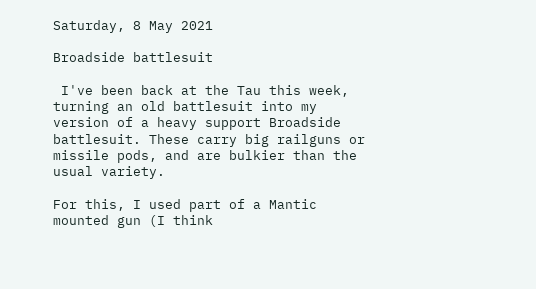Saturday, 8 May 2021

Broadside battlesuit

 I've been back at the Tau this week, turning an old battlesuit into my version of a heavy support Broadside battlesuit. These carry big railguns or missile pods, and are bulkier than the usual variety.

For this, I used part of a Mantic mounted gun (I think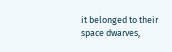it belonged to their space dwarves,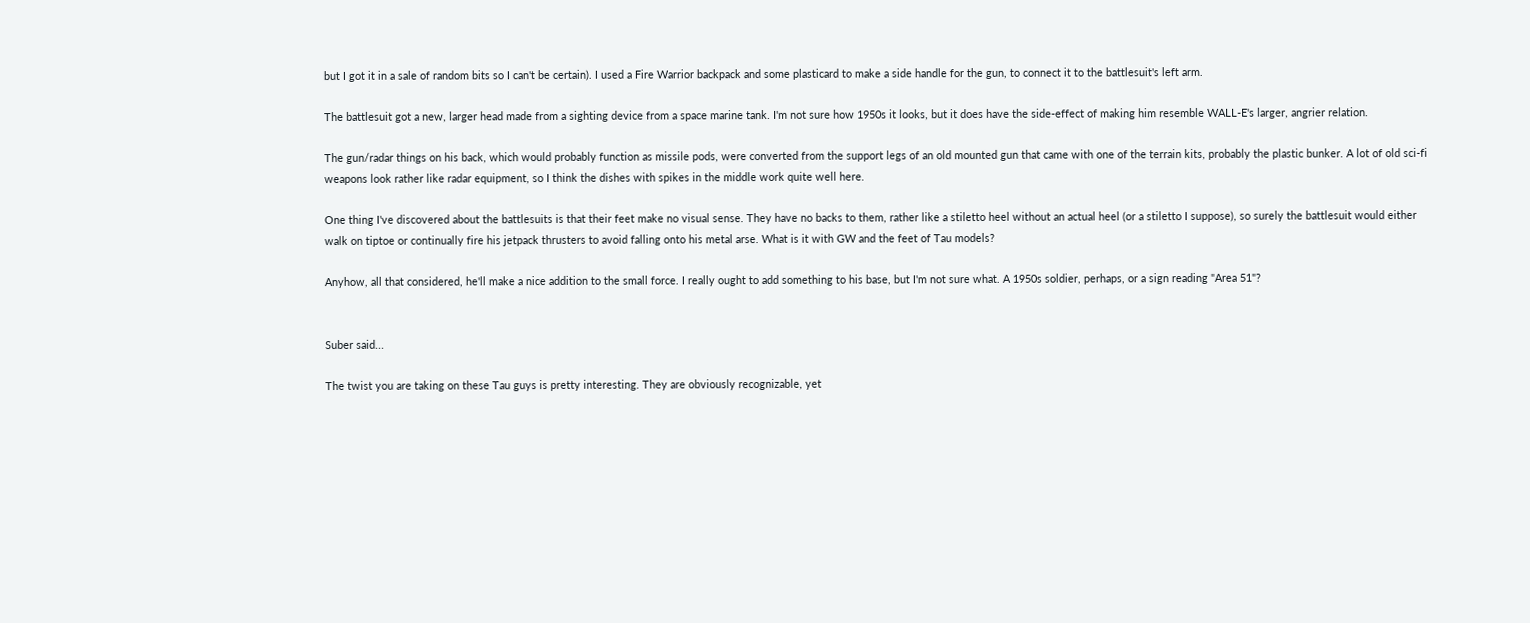but I got it in a sale of random bits so I can't be certain). I used a Fire Warrior backpack and some plasticard to make a side handle for the gun, to connect it to the battlesuit's left arm.

The battlesuit got a new, larger head made from a sighting device from a space marine tank. I'm not sure how 1950s it looks, but it does have the side-effect of making him resemble WALL-E's larger, angrier relation.

The gun/radar things on his back, which would probably function as missile pods, were converted from the support legs of an old mounted gun that came with one of the terrain kits, probably the plastic bunker. A lot of old sci-fi weapons look rather like radar equipment, so I think the dishes with spikes in the middle work quite well here.

One thing I've discovered about the battlesuits is that their feet make no visual sense. They have no backs to them, rather like a stiletto heel without an actual heel (or a stiletto I suppose), so surely the battlesuit would either walk on tiptoe or continually fire his jetpack thrusters to avoid falling onto his metal arse. What is it with GW and the feet of Tau models?

Anyhow, all that considered, he'll make a nice addition to the small force. I really ought to add something to his base, but I'm not sure what. A 1950s soldier, perhaps, or a sign reading "Area 51"?


Suber said...

The twist you are taking on these Tau guys is pretty interesting. They are obviously recognizable, yet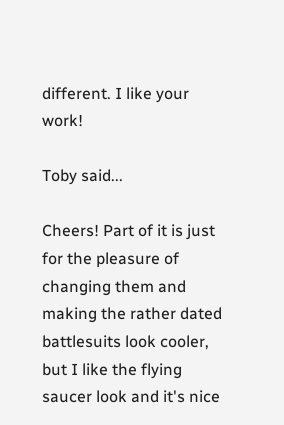different. I like your work!

Toby said...

Cheers! Part of it is just for the pleasure of changing them and making the rather dated battlesuits look cooler, but I like the flying saucer look and it's nice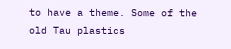to have a theme. Some of the old Tau plastics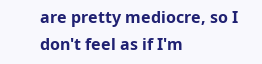are pretty mediocre, so I don't feel as if I'm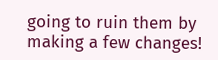going to ruin them by making a few changes!